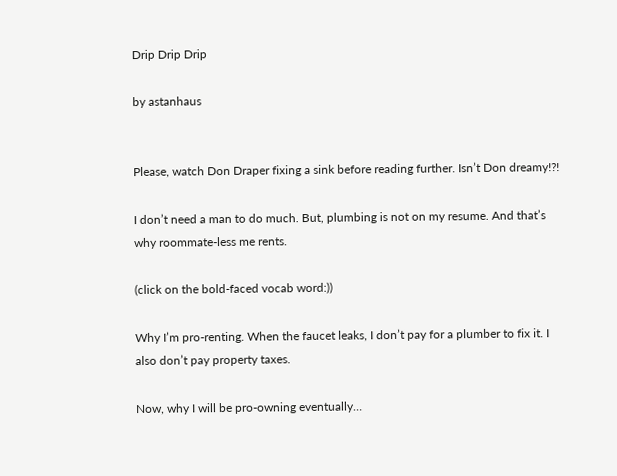Drip Drip Drip

by astanhaus


Please, watch Don Draper fixing a sink before reading further. Isn’t Don dreamy!?!

I don’t need a man to do much. But, plumbing is not on my resume. And that’s why roommate-less me rents.

(click on the bold-faced vocab word:))

Why I’m pro-renting. When the faucet leaks, I don’t pay for a plumber to fix it. I also don’t pay property taxes.

Now, why I will be pro-owning eventually…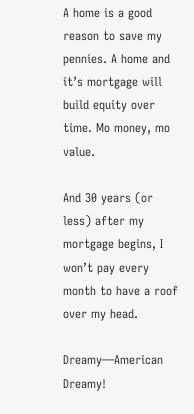A home is a good reason to save my pennies. A home and it’s mortgage will build equity over time. Mo money, mo value.

And 30 years (or less) after my mortgage begins, I won’t pay every month to have a roof over my head.

Dreamy—American Dreamy!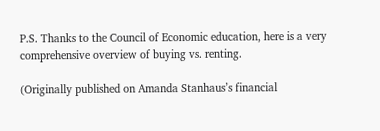P.S. Thanks to the Council of Economic education, here is a very comprehensive overview of buying vs. renting.

(Originally published on Amanda Stanhaus’s financial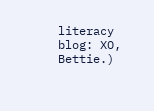literacy blog: XO, Bettie.)